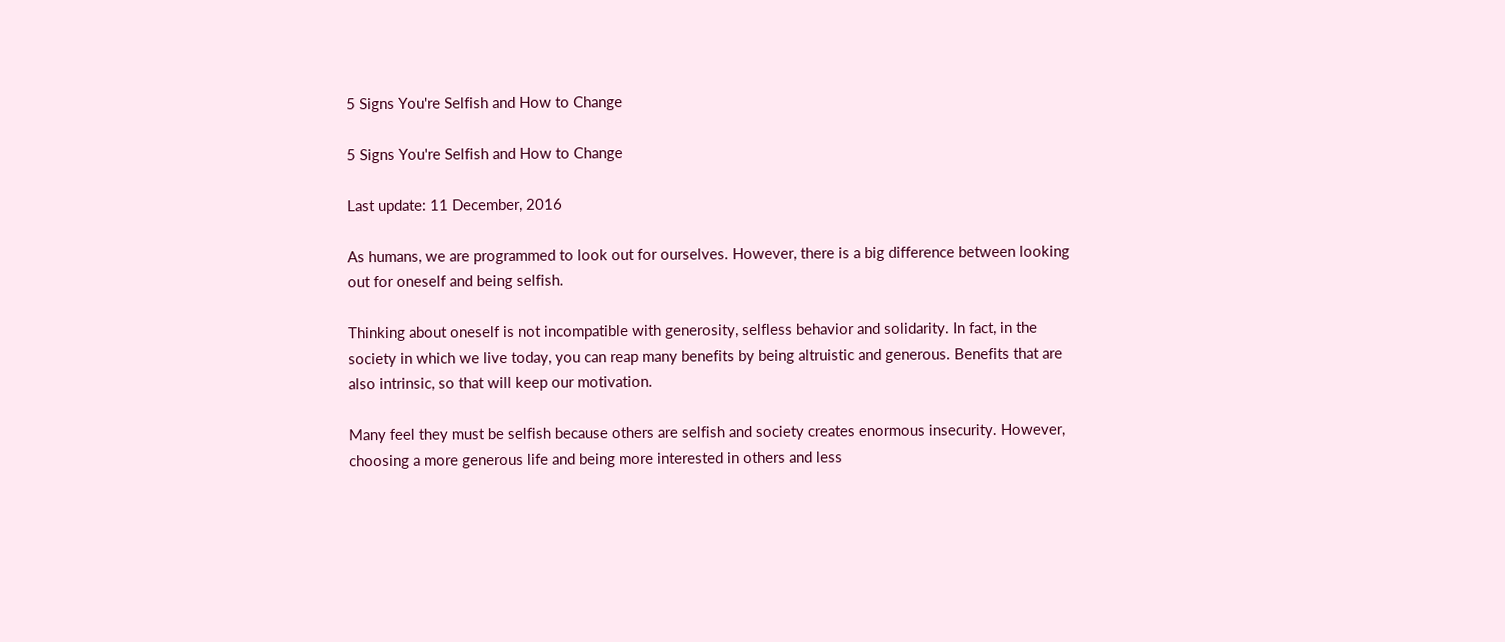5 Signs You're Selfish and How to Change

5 Signs You're Selfish and How to Change

Last update: 11 December, 2016

As humans, we are programmed to look out for ourselves. However, there is a big difference between looking out for oneself and being selfish.

Thinking about oneself is not incompatible with generosity, selfless behavior and solidarity. In fact, in the society in which we live today, you can reap many benefits by being altruistic and generous. Benefits that are also intrinsic, so that will keep our motivation.

Many feel they must be selfish because others are selfish and society creates enormous insecurity. However, choosing a more generous life and being more interested in others and less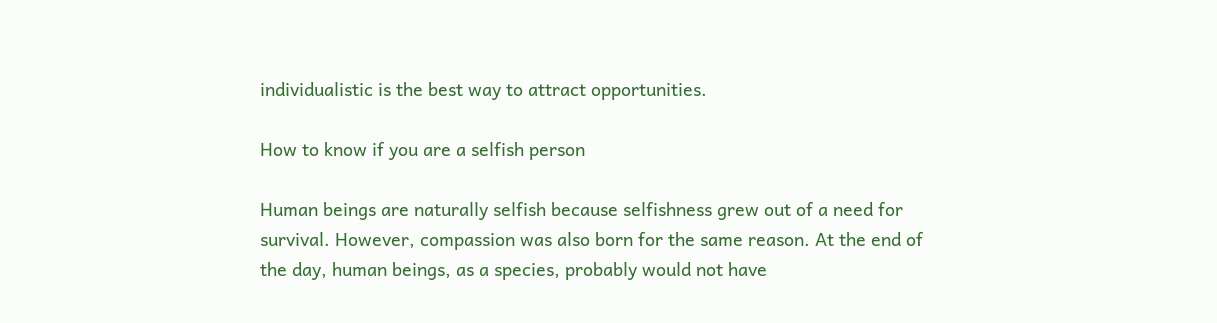individualistic is the best way to attract opportunities.

How to know if you are a selfish person

Human beings are naturally selfish because selfishness grew out of a need for survival. However, compassion was also born for the same reason. At the end of the day, human beings, as a species, probably would not have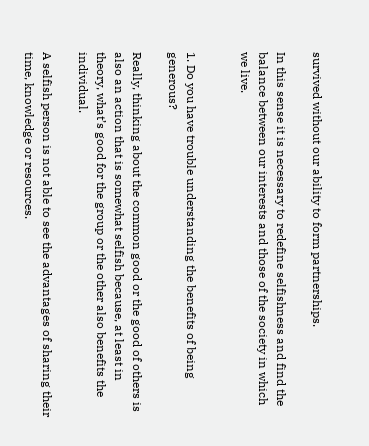survived without our ability to form partnerships.

In this sense it is necessary to redefine selfishness and find the balance between our interests and those of the society in which we live.


1. Do you have trouble understanding the benefits of being generous?

Really, thinking about the common good or the good of others is also an action that is somewhat selfish because, at least in theory, what’s good for the group or the other also benefits the individual.

A selfish person is not able to see the advantages of sharing their time, knowledge or resources.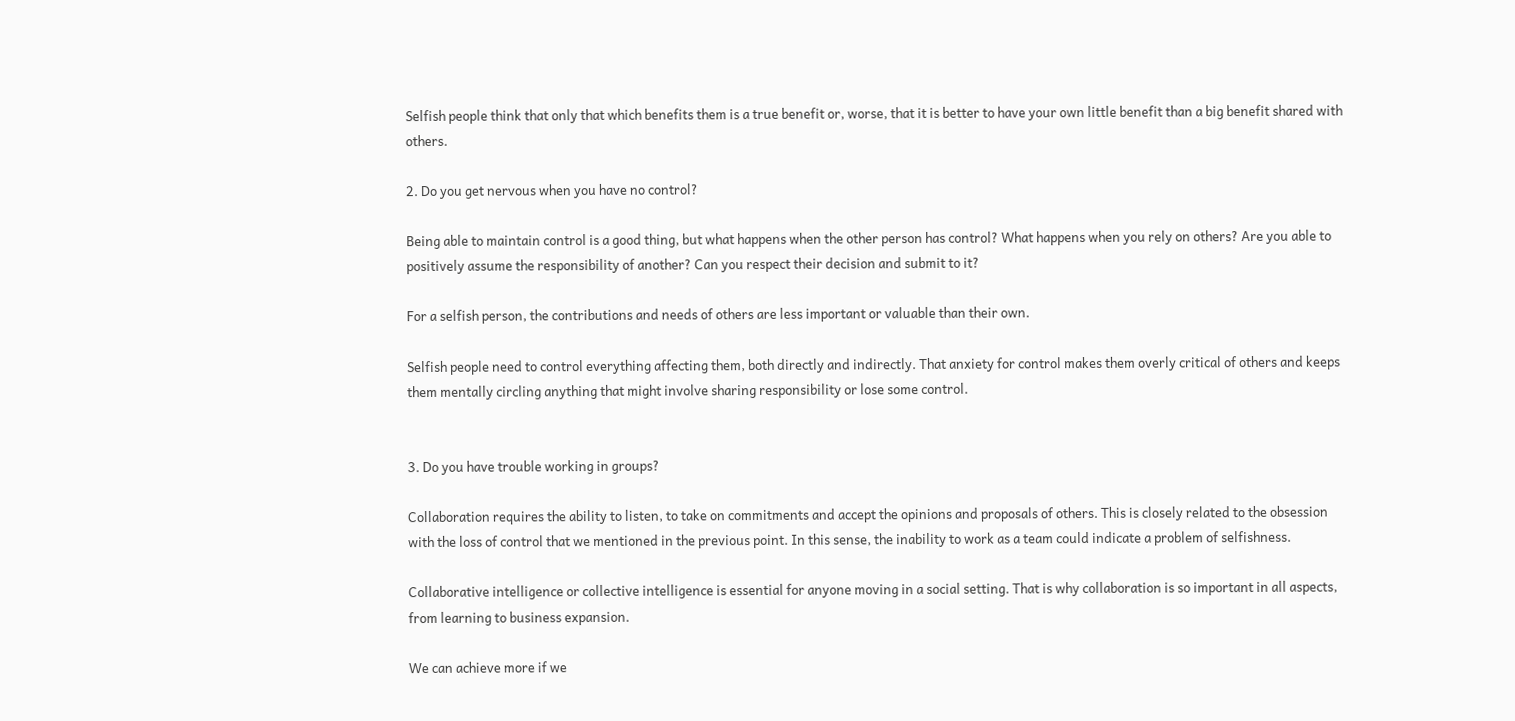Selfish people think that only that which benefits them is a true benefit or, worse, that it is better to have your own little benefit than a big benefit shared with others.

2. Do you get nervous when you have no control?

Being able to maintain control is a good thing, but what happens when the other person has control? What happens when you rely on others? Are you able to positively assume the responsibility of another? Can you respect their decision and submit to it?

For a selfish person, the contributions and needs of others are less important or valuable than their own.

Selfish people need to control everything affecting them, both directly and indirectly. That anxiety for control makes them overly critical of others and keeps them mentally circling anything that might involve sharing responsibility or lose some control.


3. Do you have trouble working in groups?

Collaboration requires the ability to listen, to take on commitments and accept the opinions and proposals of others. This is closely related to the obsession with the loss of control that we mentioned in the previous point. In this sense, the inability to work as a team could indicate a problem of selfishness.

Collaborative intelligence or collective intelligence is essential for anyone moving in a social setting. That is why collaboration is so important in all aspects, from learning to business expansion.

We can achieve more if we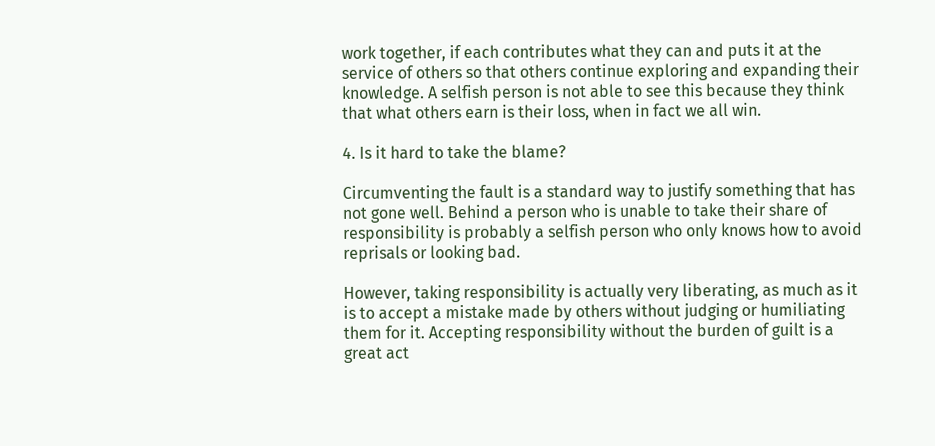work together, if each contributes what they can and puts it at the service of others so that others continue exploring and expanding their knowledge. A selfish person is not able to see this because they think that what others earn is their loss, when in fact we all win.

4. Is it hard to take the blame?

Circumventing the fault is a standard way to justify something that has not gone well. Behind a person who is unable to take their share of responsibility is probably a selfish person who only knows how to avoid reprisals or looking bad.

However, taking responsibility is actually very liberating, as much as it is to accept a mistake made by others without judging or humiliating them for it. Accepting responsibility without the burden of guilt is a great act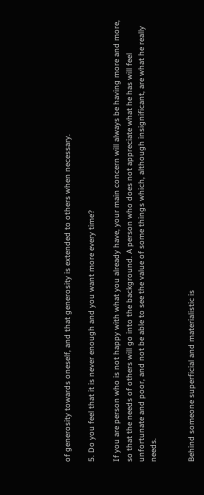of generosity towards oneself, and that generosity is extended to others when necessary.

5. Do you feel that it is never enough and you want more every time?

If you are person who is not happy with what you already have, your main concern will always be having more and more, so that the needs of others will go into the background. A person who does not appreciate what he has will feel unfortunate and poor, and not be able to see the value of some things which, although insignificant, are what he really needs.


Behind someone superficial and materialistic is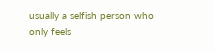usually a selfish person who only feels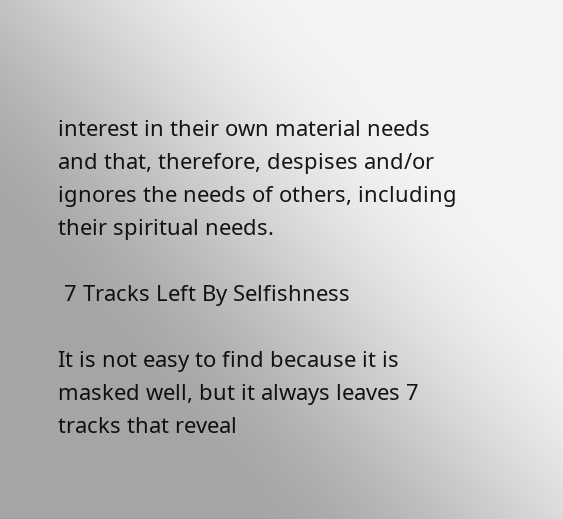interest in their own material needs and that, therefore, despises and/or ignores the needs of others, including their spiritual needs.

 7 Tracks Left By Selfishness

It is not easy to find because it is masked well, but it always leaves 7 tracks that reveal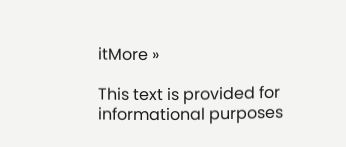itMore »

This text is provided for informational purposes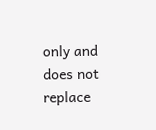only and does not replace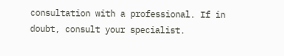consultation with a professional. If in doubt, consult your specialist.